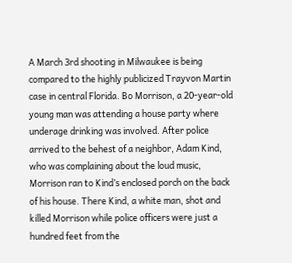A March 3rd shooting in Milwaukee is being compared to the highly publicized Trayvon Martin case in central Florida. Bo Morrison, a 20-year-old young man was attending a house party where underage drinking was involved. After police arrived to the behest of a neighbor, Adam Kind, who was complaining about the loud music, Morrison ran to Kind’s enclosed porch on the back of his house. There Kind, a white man, shot and killed Morrison while police officers were just a hundred feet from the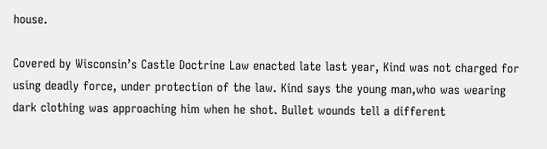house.

Covered by Wisconsin’s Castle Doctrine Law enacted late last year, Kind was not charged for using deadly force, under protection of the law. Kind says the young man,who was wearing dark clothing was approaching him when he shot. Bullet wounds tell a different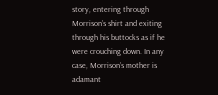story, entering through Morrison’s shirt and exiting through his buttocks as if he were crouching down. In any case, Morrison’s mother is adamant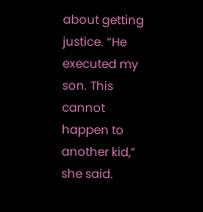about getting justice. “He executed my son. This cannot happen to another kid,” she said.